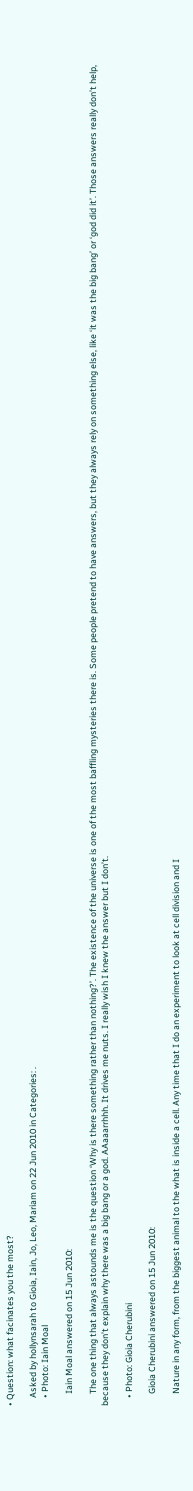• Question: what facinates you the most?

    Asked by hollynsarah to Gioia, Iain, Jo, Leo, Mariam on 22 Jun 2010 in Categories: .
    • Photo: Iain Moal

      Iain Moal answered on 15 Jun 2010:

      The one thing that always astounds me is the question ‘Why is there something rather than nothing?’. The existence of the universe is one of the most baffling mysteries there is. Some people pretend to have answers, but they always rely on something else, like ‘it was the big bang’ or ‘god did it’. Those answers really don’t help, because they don’t explain why there was a big bang or a god. AAaaarrhhh. It drives me nuts. I really wish I knew the answer but I don’t.

    • Photo: Gioia Cherubini

      Gioia Cherubini answered on 15 Jun 2010:

      Nature in any form, from the biggest animal to the what is inside a cell. Any time that I do an experiment to look at cell division and I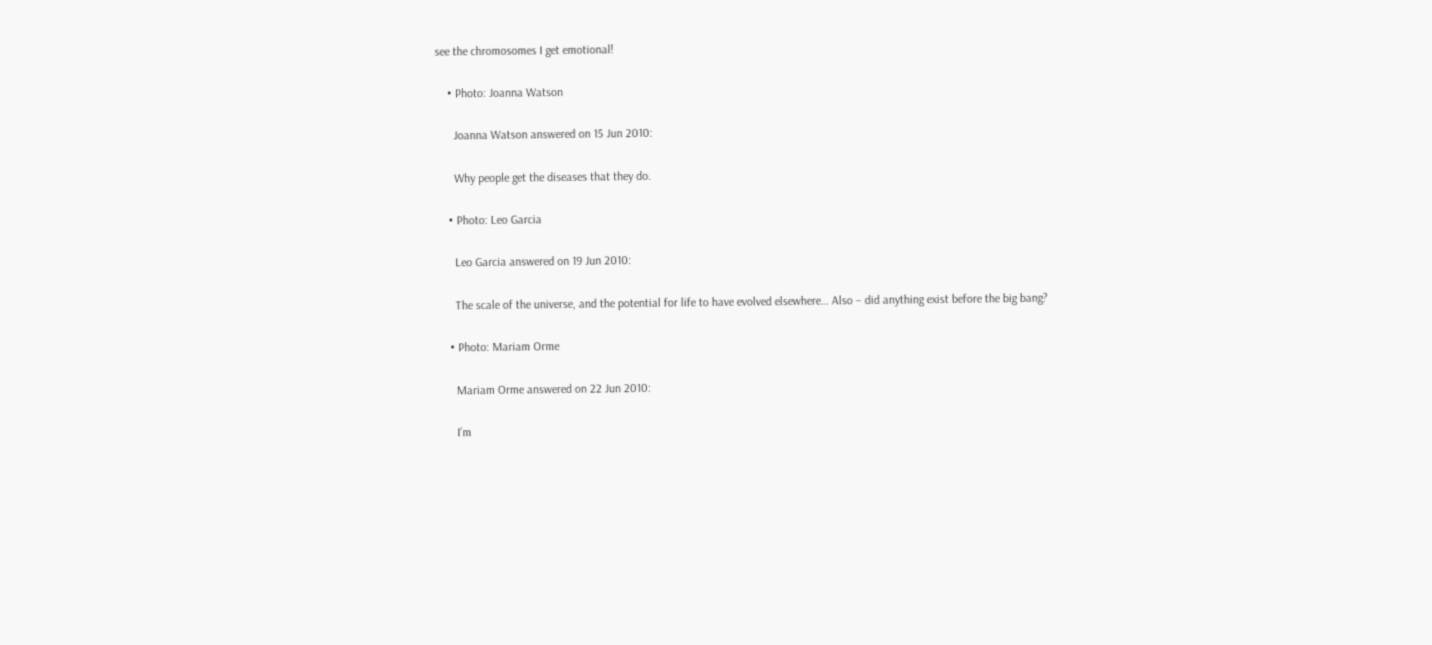see the chromosomes I get emotional!

    • Photo: Joanna Watson

      Joanna Watson answered on 15 Jun 2010:

      Why people get the diseases that they do.

    • Photo: Leo Garcia

      Leo Garcia answered on 19 Jun 2010:

      The scale of the universe, and the potential for life to have evolved elsewhere… Also – did anything exist before the big bang?

    • Photo: Mariam Orme

      Mariam Orme answered on 22 Jun 2010:

      I’m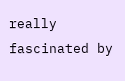really fascinated by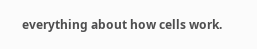everything about how cells work.